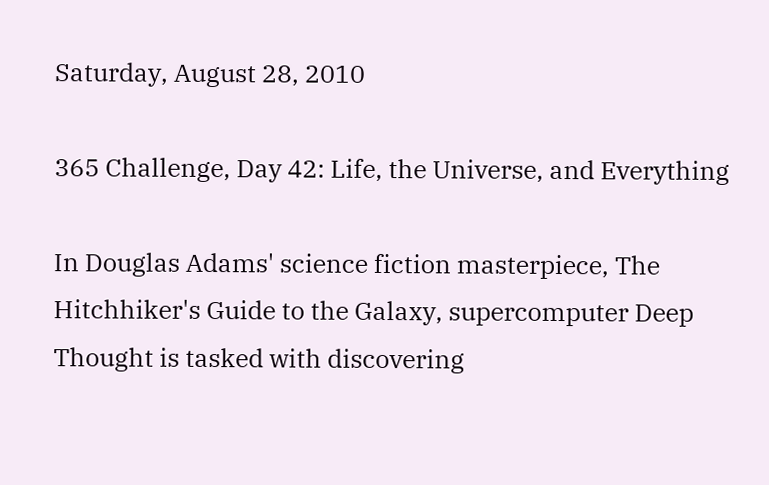Saturday, August 28, 2010

365 Challenge, Day 42: Life, the Universe, and Everything

In Douglas Adams' science fiction masterpiece, The Hitchhiker's Guide to the Galaxy, supercomputer Deep Thought is tasked with discovering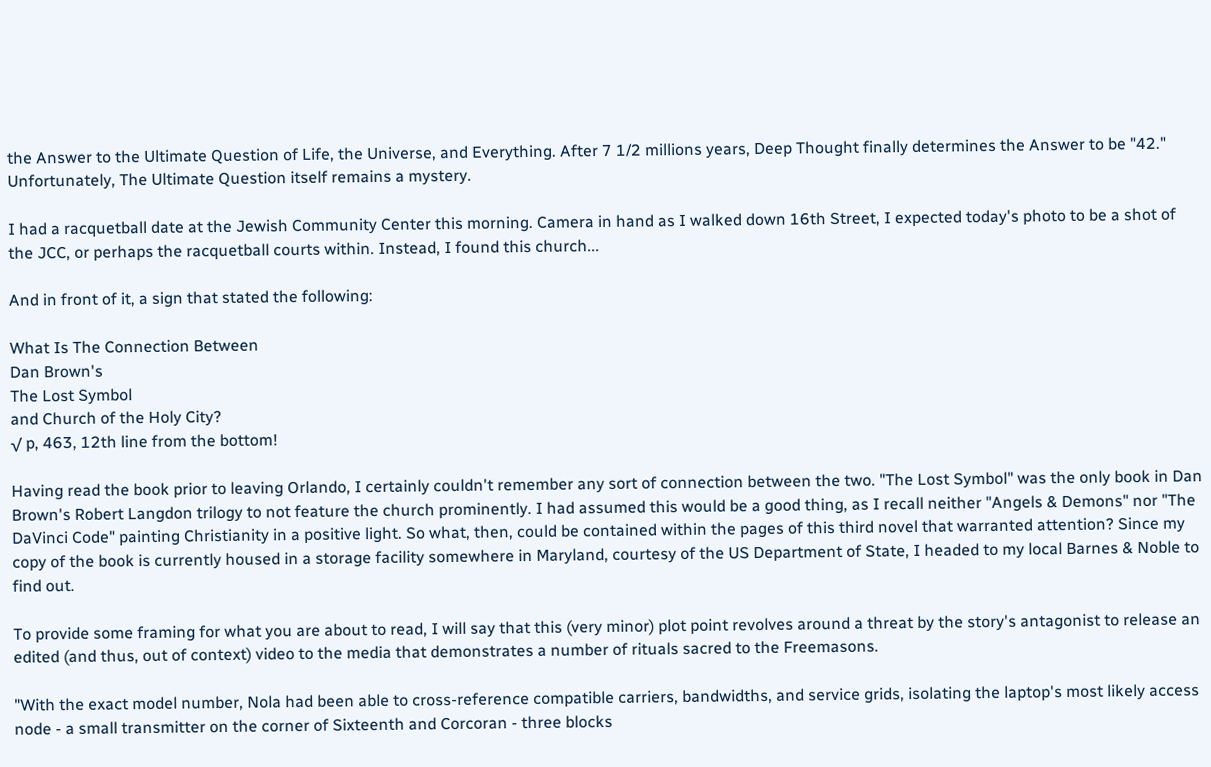the Answer to the Ultimate Question of Life, the Universe, and Everything. After 7 1/2 millions years, Deep Thought finally determines the Answer to be "42." Unfortunately, The Ultimate Question itself remains a mystery.

I had a racquetball date at the Jewish Community Center this morning. Camera in hand as I walked down 16th Street, I expected today's photo to be a shot of the JCC, or perhaps the racquetball courts within. Instead, I found this church...

And in front of it, a sign that stated the following:

What Is The Connection Between
Dan Brown's
The Lost Symbol
and Church of the Holy City?
√ p, 463, 12th line from the bottom!

Having read the book prior to leaving Orlando, I certainly couldn't remember any sort of connection between the two. "The Lost Symbol" was the only book in Dan Brown's Robert Langdon trilogy to not feature the church prominently. I had assumed this would be a good thing, as I recall neither "Angels & Demons" nor "The DaVinci Code" painting Christianity in a positive light. So what, then, could be contained within the pages of this third novel that warranted attention? Since my copy of the book is currently housed in a storage facility somewhere in Maryland, courtesy of the US Department of State, I headed to my local Barnes & Noble to find out.

To provide some framing for what you are about to read, I will say that this (very minor) plot point revolves around a threat by the story's antagonist to release an edited (and thus, out of context) video to the media that demonstrates a number of rituals sacred to the Freemasons.

"With the exact model number, Nola had been able to cross-reference compatible carriers, bandwidths, and service grids, isolating the laptop's most likely access node - a small transmitter on the corner of Sixteenth and Corcoran - three blocks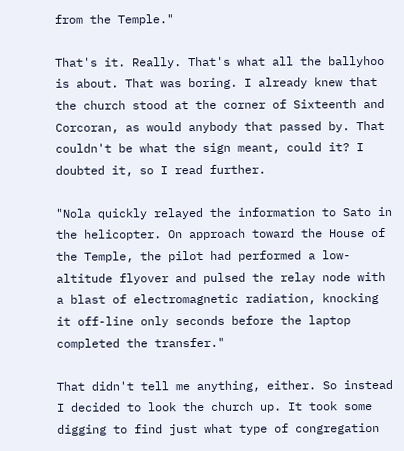from the Temple."

That's it. Really. That's what all the ballyhoo is about. That was boring. I already knew that the church stood at the corner of Sixteenth and Corcoran, as would anybody that passed by. That couldn't be what the sign meant, could it? I doubted it, so I read further.

"Nola quickly relayed the information to Sato in the helicopter. On approach toward the House of the Temple, the pilot had performed a low-altitude flyover and pulsed the relay node with a blast of electromagnetic radiation, knocking it off-line only seconds before the laptop completed the transfer."

That didn't tell me anything, either. So instead I decided to look the church up. It took some digging to find just what type of congregation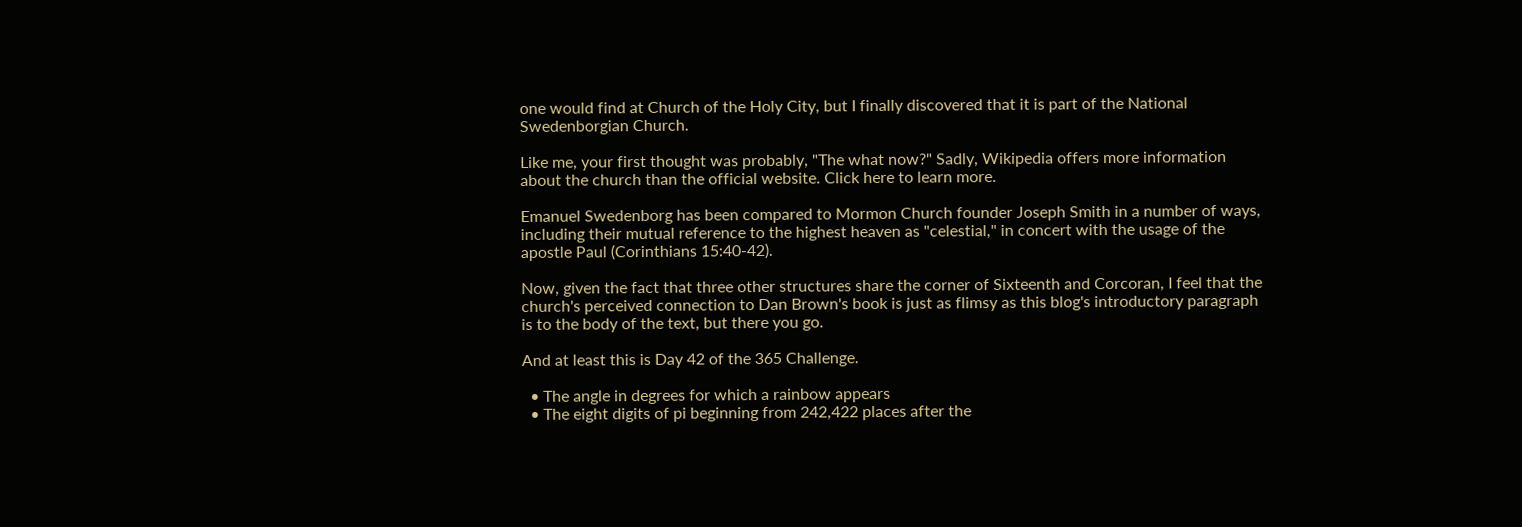one would find at Church of the Holy City, but I finally discovered that it is part of the National Swedenborgian Church.

Like me, your first thought was probably, "The what now?" Sadly, Wikipedia offers more information about the church than the official website. Click here to learn more.

Emanuel Swedenborg has been compared to Mormon Church founder Joseph Smith in a number of ways, including their mutual reference to the highest heaven as "celestial," in concert with the usage of the apostle Paul (Corinthians 15:40-42).

Now, given the fact that three other structures share the corner of Sixteenth and Corcoran, I feel that the church's perceived connection to Dan Brown's book is just as flimsy as this blog's introductory paragraph is to the body of the text, but there you go.

And at least this is Day 42 of the 365 Challenge.

  • The angle in degrees for which a rainbow appears
  • The eight digits of pi beginning from 242,422 places after the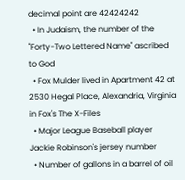decimal point are 42424242
  • In Judaism, the number of the "Forty-Two Lettered Name" ascribed to God
  • Fox Mulder lived in Apartment 42 at 2530 Hegal Place, Alexandria, Virginia in Fox's The X-Files
  • Major League Baseball player Jackie Robinson's jersey number
  • Number of gallons in a barrel of oil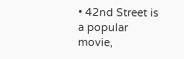• 42nd Street is a popular movie,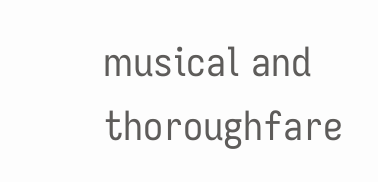musical and thoroughfare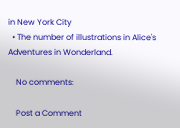in New York City
  • The number of illustrations in Alice's Adventures in Wonderland.

    No comments:

    Post a Comment